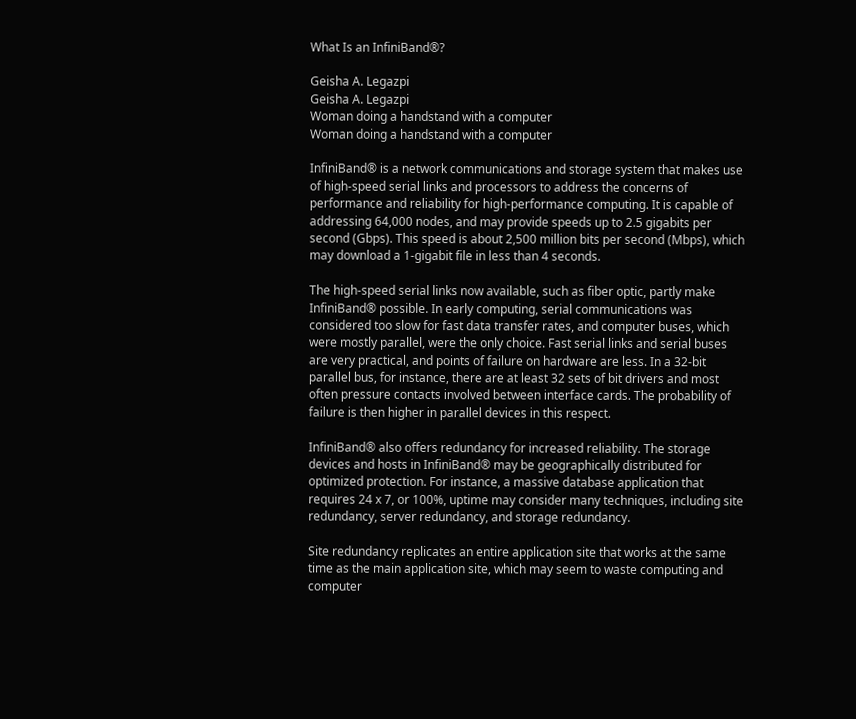What Is an InfiniBand®?

Geisha A. Legazpi
Geisha A. Legazpi
Woman doing a handstand with a computer
Woman doing a handstand with a computer

InfiniBand® is a network communications and storage system that makes use of high-speed serial links and processors to address the concerns of performance and reliability for high-performance computing. It is capable of addressing 64,000 nodes, and may provide speeds up to 2.5 gigabits per second (Gbps). This speed is about 2,500 million bits per second (Mbps), which may download a 1-gigabit file in less than 4 seconds.

The high-speed serial links now available, such as fiber optic, partly make InfiniBand® possible. In early computing, serial communications was considered too slow for fast data transfer rates, and computer buses, which were mostly parallel, were the only choice. Fast serial links and serial buses are very practical, and points of failure on hardware are less. In a 32-bit parallel bus, for instance, there are at least 32 sets of bit drivers and most often pressure contacts involved between interface cards. The probability of failure is then higher in parallel devices in this respect.

InfiniBand® also offers redundancy for increased reliability. The storage devices and hosts in InfiniBand® may be geographically distributed for optimized protection. For instance, a massive database application that requires 24 x 7, or 100%, uptime may consider many techniques, including site redundancy, server redundancy, and storage redundancy.

Site redundancy replicates an entire application site that works at the same time as the main application site, which may seem to waste computing and computer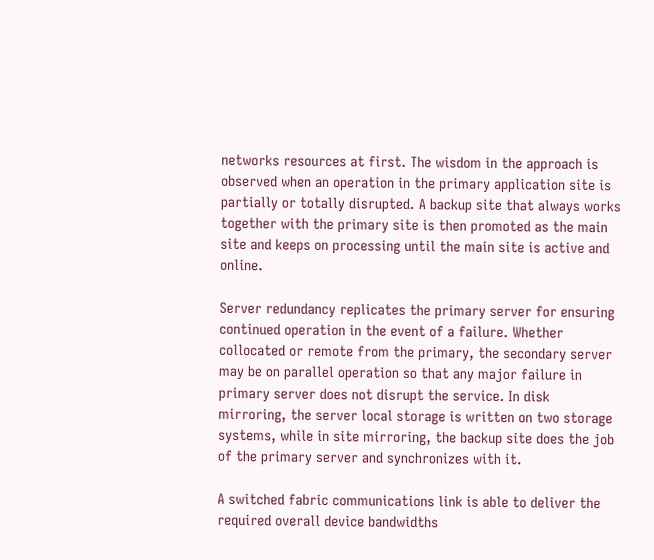networks resources at first. The wisdom in the approach is observed when an operation in the primary application site is partially or totally disrupted. A backup site that always works together with the primary site is then promoted as the main site and keeps on processing until the main site is active and online.

Server redundancy replicates the primary server for ensuring continued operation in the event of a failure. Whether collocated or remote from the primary, the secondary server may be on parallel operation so that any major failure in primary server does not disrupt the service. In disk mirroring, the server local storage is written on two storage systems, while in site mirroring, the backup site does the job of the primary server and synchronizes with it.

A switched fabric communications link is able to deliver the required overall device bandwidths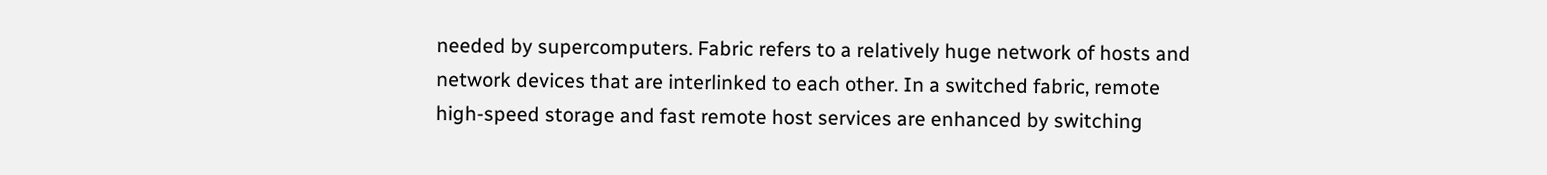needed by supercomputers. Fabric refers to a relatively huge network of hosts and network devices that are interlinked to each other. In a switched fabric, remote high-speed storage and fast remote host services are enhanced by switching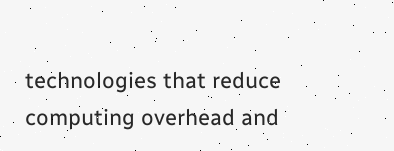technologies that reduce computing overhead and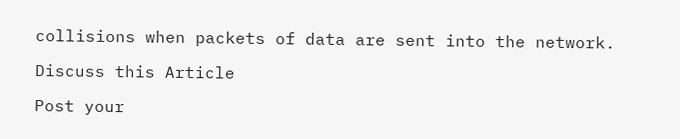collisions when packets of data are sent into the network.

Discuss this Article

Post your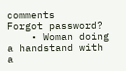comments
Forgot password?
    • Woman doing a handstand with a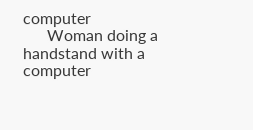computer
      Woman doing a handstand with a computer